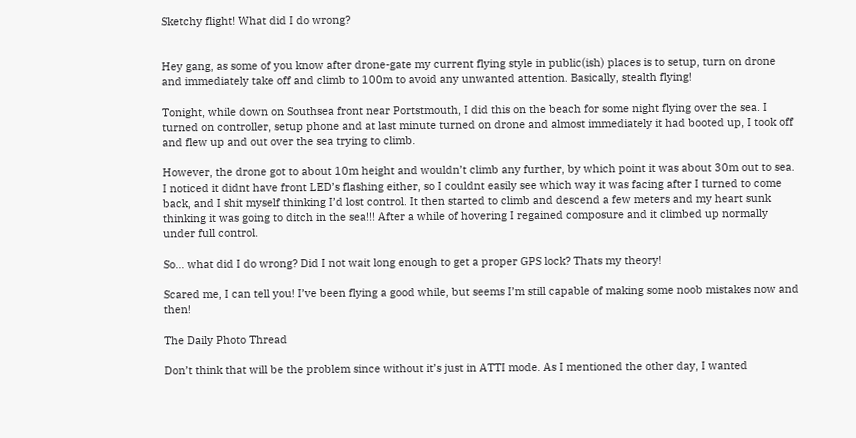Sketchy flight! What did I do wrong?


Hey gang, as some of you know after drone-gate my current flying style in public(ish) places is to setup, turn on drone and immediately take off and climb to 100m to avoid any unwanted attention. Basically, stealth flying!

Tonight, while down on Southsea front near Portstmouth, I did this on the beach for some night flying over the sea. I turned on controller, setup phone and at last minute turned on drone and almost immediately it had booted up, I took off and flew up and out over the sea trying to climb.

However, the drone got to about 10m height and wouldn’t climb any further, by which point it was about 30m out to sea. I noticed it didnt have front LED’s flashing either, so I couldnt easily see which way it was facing after I turned to come back, and I shit myself thinking I’d lost control. It then started to climb and descend a few meters and my heart sunk thinking it was going to ditch in the sea!!! After a while of hovering I regained composure and it climbed up normally under full control.

So… what did I do wrong? Did I not wait long enough to get a proper GPS lock? Thats my theory!

Scared me, I can tell you! I’ve been flying a good while, but seems I’m still capable of making some noob mistakes now and then!

The Daily Photo Thread

Don’t think that will be the problem since without it’s just in ATTI mode. As I mentioned the other day, I wanted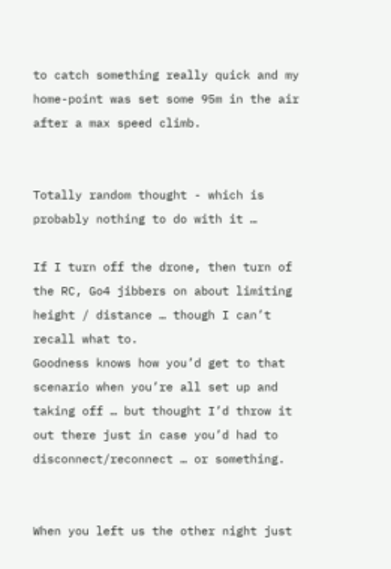to catch something really quick and my home-point was set some 95m in the air after a max speed climb.


Totally random thought - which is probably nothing to do with it …

If I turn off the drone, then turn of the RC, Go4 jibbers on about limiting height / distance … though I can’t recall what to.
Goodness knows how you’d get to that scenario when you’re all set up and taking off … but thought I’d throw it out there just in case you’d had to disconnect/reconnect … or something.


When you left us the other night just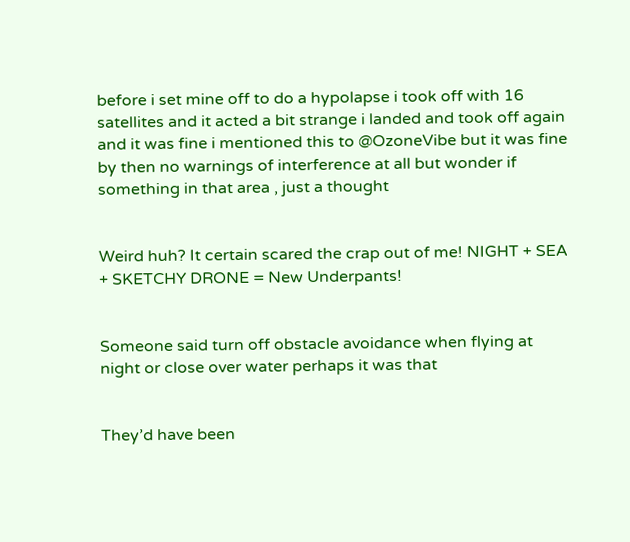before i set mine off to do a hypolapse i took off with 16 satellites and it acted a bit strange i landed and took off again and it was fine i mentioned this to @OzoneVibe but it was fine by then no warnings of interference at all but wonder if something in that area , just a thought


Weird huh? It certain scared the crap out of me! NIGHT + SEA + SKETCHY DRONE = New Underpants!


Someone said turn off obstacle avoidance when flying at night or close over water perhaps it was that


They’d have been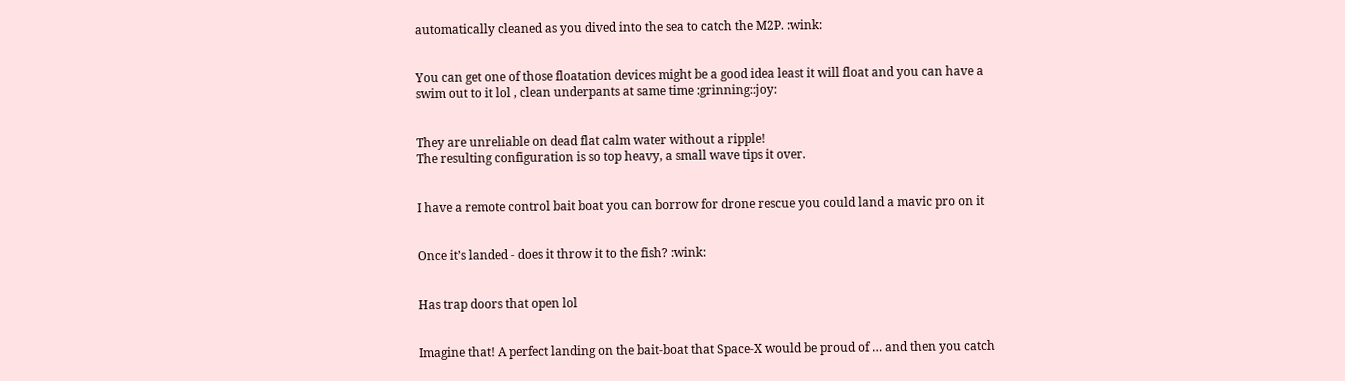automatically cleaned as you dived into the sea to catch the M2P. :wink:


You can get one of those floatation devices might be a good idea least it will float and you can have a swim out to it lol , clean underpants at same time :grinning::joy:


They are unreliable on dead flat calm water without a ripple!
The resulting configuration is so top heavy, a small wave tips it over.


I have a remote control bait boat you can borrow for drone rescue you could land a mavic pro on it


Once it’s landed - does it throw it to the fish? :wink:


Has trap doors that open lol


Imagine that! A perfect landing on the bait-boat that Space-X would be proud of … and then you catch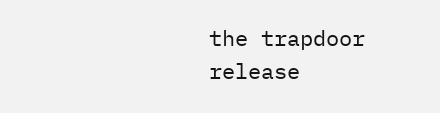the trapdoor release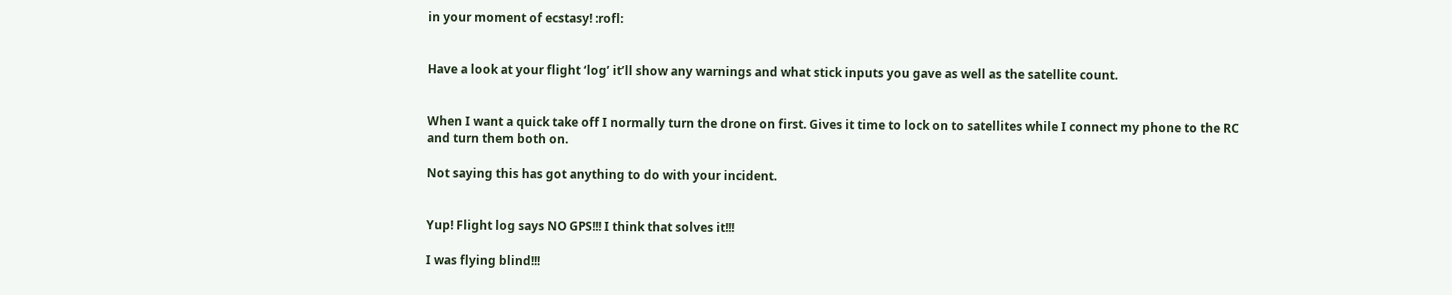in your moment of ecstasy! :rofl:


Have a look at your flight ‘log’ it’ll show any warnings and what stick inputs you gave as well as the satellite count.


When I want a quick take off I normally turn the drone on first. Gives it time to lock on to satellites while I connect my phone to the RC and turn them both on.

Not saying this has got anything to do with your incident.


Yup! Flight log says NO GPS!!! I think that solves it!!!

I was flying blind!!!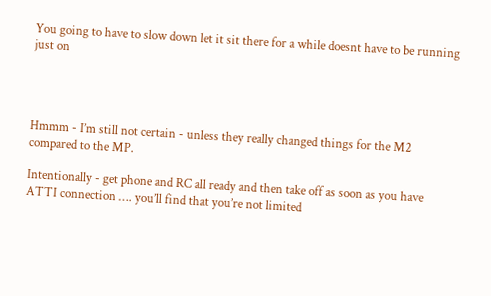You going to have to slow down let it sit there for a while doesnt have to be running just on




Hmmm - I’m still not certain - unless they really changed things for the M2 compared to the MP.

Intentionally - get phone and RC all ready and then take off as soon as you have ATTI connection …. you’ll find that you’re not limited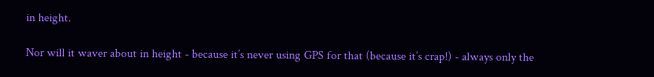in height.

Nor will it waver about in height - because it’s never using GPS for that (because it’s crap!) - always only the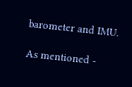barometer and IMU.

As mentioned -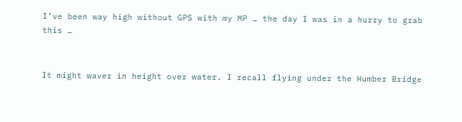I’ve been way high without GPS with my MP … the day I was in a hurry to grab this …


It might waver in height over water. I recall flying under the Humber Bridge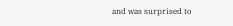and was surprised to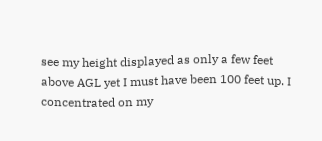see my height displayed as only a few feet above AGL yet I must have been 100 feet up. I concentrated on my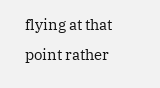flying at that point rather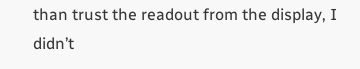than trust the readout from the display, I didn’t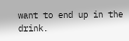want to end up in the drink.